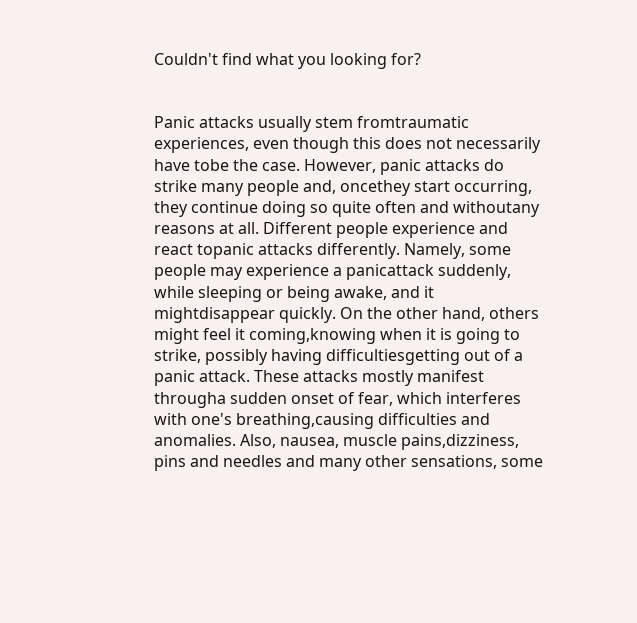Couldn't find what you looking for?


Panic attacks usually stem fromtraumatic experiences, even though this does not necessarily have tobe the case. However, panic attacks do strike many people and, oncethey start occurring, they continue doing so quite often and withoutany reasons at all. Different people experience and react topanic attacks differently. Namely, some people may experience a panicattack suddenly, while sleeping or being awake, and it mightdisappear quickly. On the other hand, others might feel it coming,knowing when it is going to strike, possibly having difficultiesgetting out of a panic attack. These attacks mostly manifest througha sudden onset of fear, which interferes with one's breathing,causing difficulties and anomalies. Also, nausea, muscle pains,dizziness, pins and needles and many other sensations, some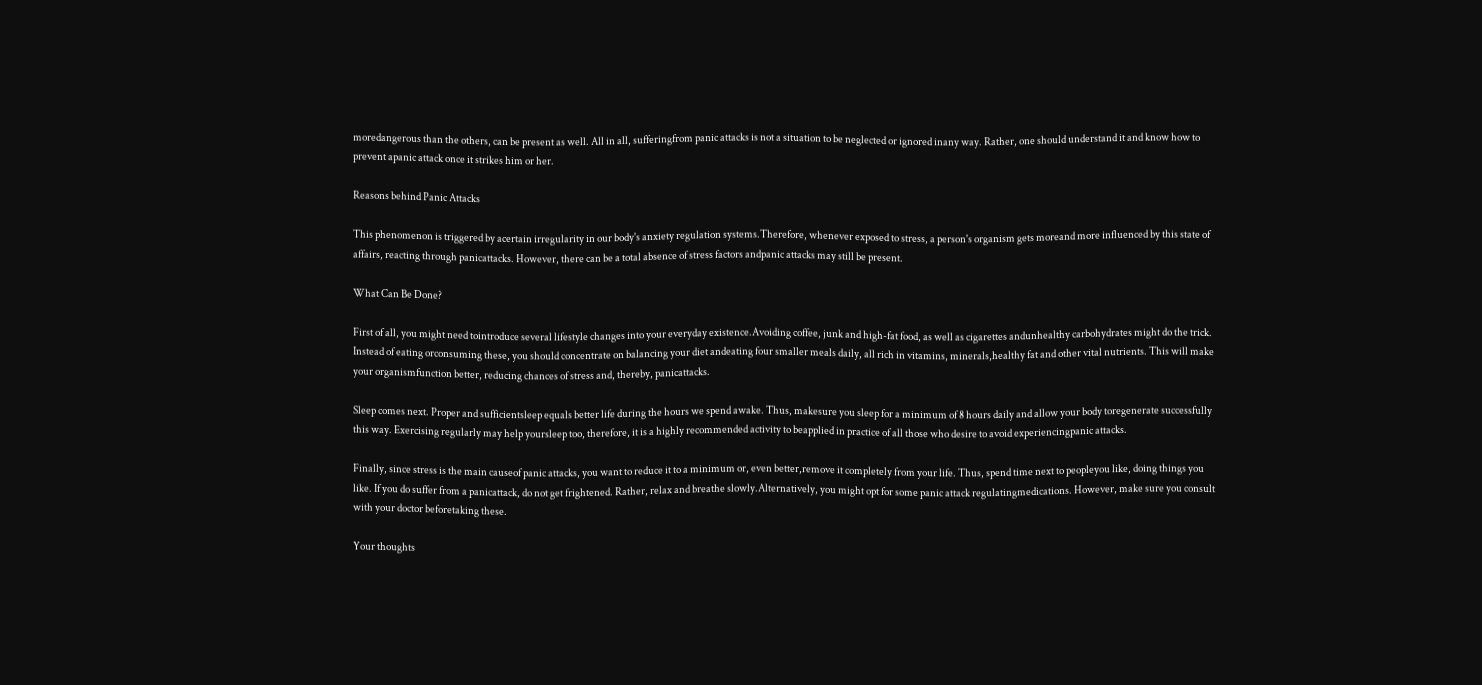moredangerous than the others, can be present as well. All in all, sufferingfrom panic attacks is not a situation to be neglected or ignored inany way. Rather, one should understand it and know how to prevent apanic attack once it strikes him or her.

Reasons behind Panic Attacks

This phenomenon is triggered by acertain irregularity in our body's anxiety regulation systems.Therefore, whenever exposed to stress, a person's organism gets moreand more influenced by this state of affairs, reacting through panicattacks. However, there can be a total absence of stress factors andpanic attacks may still be present.

What Can Be Done?

First of all, you might need tointroduce several lifestyle changes into your everyday existence.Avoiding coffee, junk and high-fat food, as well as cigarettes andunhealthy carbohydrates might do the trick. Instead of eating orconsuming these, you should concentrate on balancing your diet andeating four smaller meals daily, all rich in vitamins, minerals,healthy fat and other vital nutrients. This will make your organismfunction better, reducing chances of stress and, thereby, panicattacks.

Sleep comes next. Proper and sufficientsleep equals better life during the hours we spend awake. Thus, makesure you sleep for a minimum of 8 hours daily and allow your body toregenerate successfully this way. Exercising regularly may help yoursleep too, therefore, it is a highly recommended activity to beapplied in practice of all those who desire to avoid experiencingpanic attacks.

Finally, since stress is the main causeof panic attacks, you want to reduce it to a minimum or, even better,remove it completely from your life. Thus, spend time next to peopleyou like, doing things you like. If you do suffer from a panicattack, do not get frightened. Rather, relax and breathe slowly.Alternatively, you might opt for some panic attack regulatingmedications. However, make sure you consult with your doctor beforetaking these.

Your thoughts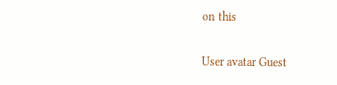on this

User avatar Guest